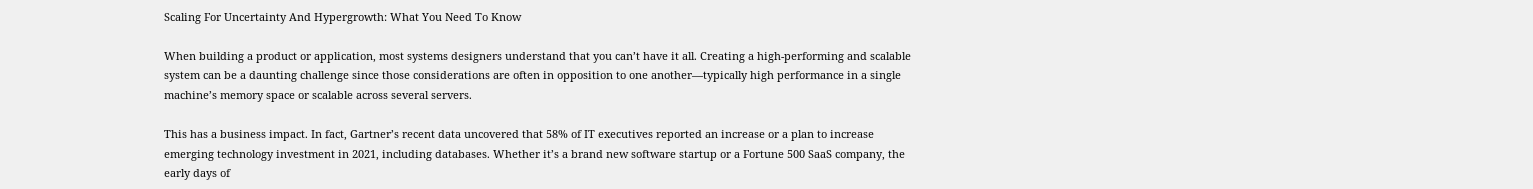Scaling For Uncertainty And Hypergrowth: What You Need To Know

When building a product or application, most systems designers understand that you can’t have it all. Creating a high-performing and scalable system can be a daunting challenge since those considerations are often in opposition to one another—typically high performance in a single machine’s memory space or scalable across several servers.

This has a business impact. In fact, Gartner’s recent data uncovered that 58% of IT executives reported an increase or a plan to increase emerging technology investment in 2021, including databases. Whether it’s a brand new software startup or a Fortune 500 SaaS company, the early days of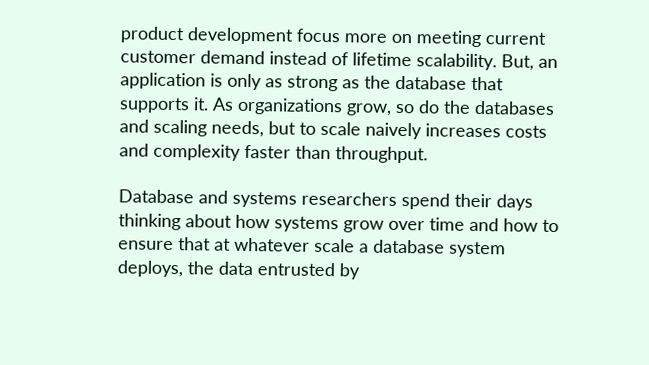product development focus more on meeting current customer demand instead of lifetime scalability. But, an application is only as strong as the database that supports it. As organizations grow, so do the databases and scaling needs, but to scale naively increases costs and complexity faster than throughput.

Database and systems researchers spend their days thinking about how systems grow over time and how to ensure that at whatever scale a database system deploys, the data entrusted by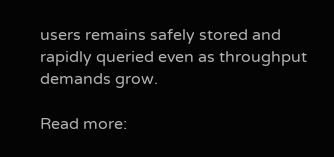users remains safely stored and rapidly queried even as throughput demands grow.

Read more: